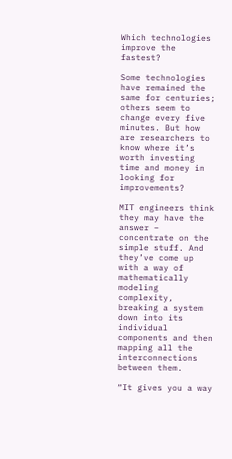Which technologies improve the fastest?

Some technologies have remained the same for centuries; others seem to change every five minutes. But how are researchers to know where it’s worth investing time and money in looking for improvements?

MIT engineers think they may have the answer – concentrate on the simple stuff. And they’ve come up with a way of mathematically modeling complexity, breaking a system down into its individual components and then mapping all the interconnections between them.

“It gives you a way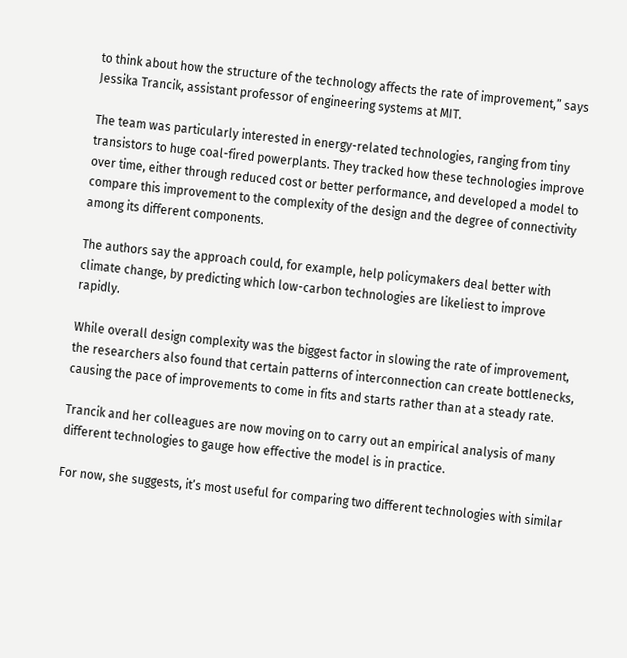to think about how the structure of the technology affects the rate of improvement,” says Jessika Trancik, assistant professor of engineering systems at MIT.

The team was particularly interested in energy-related technologies, ranging from tiny transistors to huge coal-fired powerplants. They tracked how these technologies improve over time, either through reduced cost or better performance, and developed a model to compare this improvement to the complexity of the design and the degree of connectivity among its different components.

The authors say the approach could, for example, help policymakers deal better with climate change, by predicting which low-carbon technologies are likeliest to improve rapidly.

While overall design complexity was the biggest factor in slowing the rate of improvement, the researchers also found that certain patterns of interconnection can create bottlenecks, causing the pace of improvements to come in fits and starts rather than at a steady rate.

Trancik and her colleagues are now moving on to carry out an empirical analysis of many different technologies to gauge how effective the model is in practice.

For now, she suggests, it’s most useful for comparing two different technologies with similar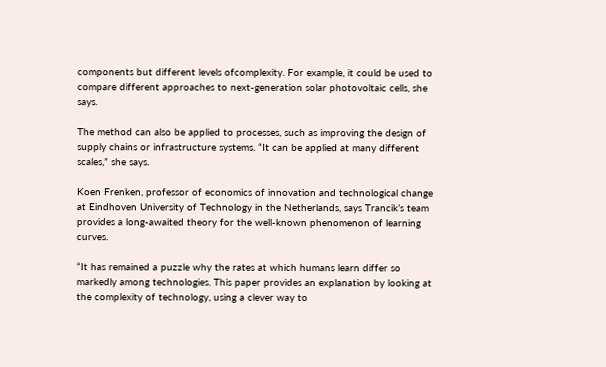components but different levels ofcomplexity. For example, it could be used to compare different approaches to next-generation solar photovoltaic cells, she says.

The method can also be applied to processes, such as improving the design of supply chains or infrastructure systems. “It can be applied at many different scales,” she says.

Koen Frenken, professor of economics of innovation and technological change at Eindhoven University of Technology in the Netherlands, says Trancik’s team provides a long-awaited theory for the well-known phenomenon of learning curves.

“It has remained a puzzle why the rates at which humans learn differ so markedly among technologies. This paper provides an explanation by looking at the complexity of technology, using a clever way to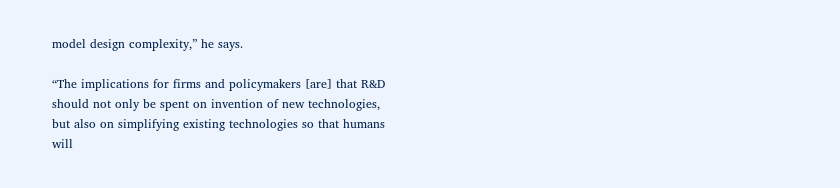model design complexity,” he says.

“The implications for firms and policymakers [are] that R&D should not only be spent on invention of new technologies, but also on simplifying existing technologies so that humans will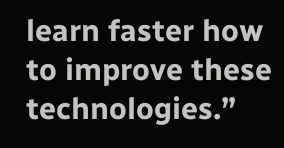learn faster how to improve these technologies.”